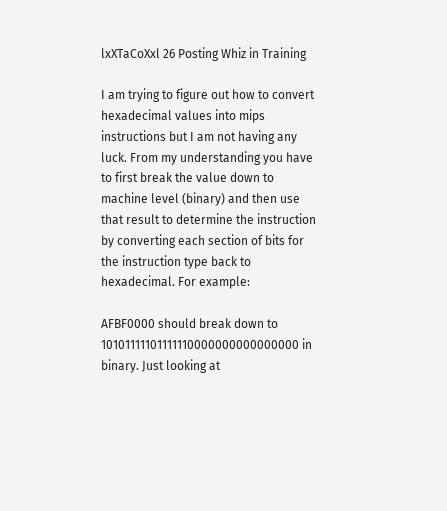lxXTaCoXxl 26 Posting Whiz in Training

I am trying to figure out how to convert hexadecimal values into mips instructions but I am not having any luck. From my understanding you have to first break the value down to machine level (binary) and then use that result to determine the instruction by converting each section of bits for the instruction type back to hexadecimal. For example:

AFBF0000 should break down to 10101111101111110000000000000000 in binary. Just looking at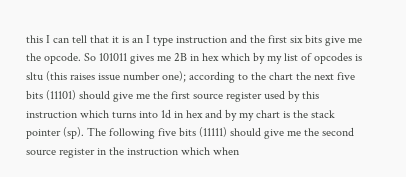this I can tell that it is an I type instruction and the first six bits give me the opcode. So 101011 gives me 2B in hex which by my list of opcodes is sltu (this raises issue number one); according to the chart the next five bits (11101) should give me the first source register used by this instruction which turns into 1d in hex and by my chart is the stack pointer (sp). The following five bits (11111) should give me the second source register in the instruction which when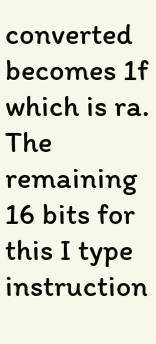converted becomes 1f which is ra. The remaining 16 bits for this I type instruction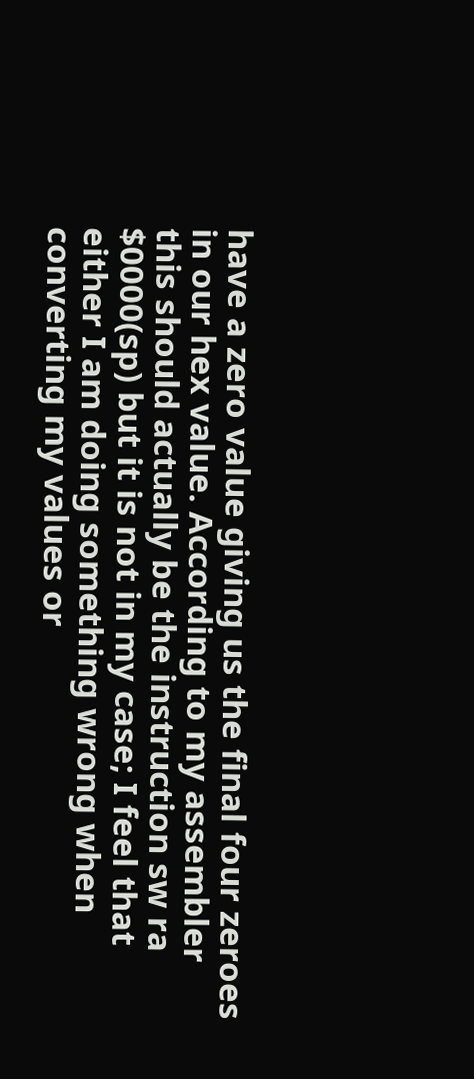have a zero value giving us the final four zeroes in our hex value. According to my assembler this should actually be the instruction sw ra $0000(sp) but it is not in my case; I feel that either I am doing something wrong when converting my values or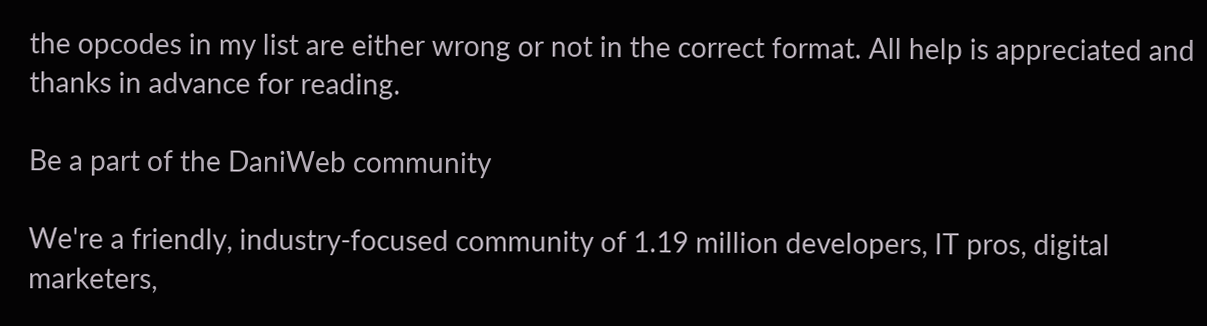the opcodes in my list are either wrong or not in the correct format. All help is appreciated and thanks in advance for reading.

Be a part of the DaniWeb community

We're a friendly, industry-focused community of 1.19 million developers, IT pros, digital marketers,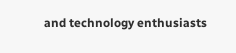and technology enthusiasts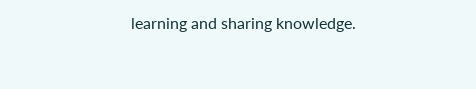learning and sharing knowledge.